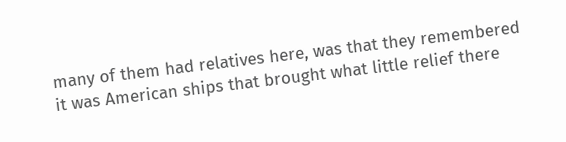many of them had relatives here, was that they remembered it was American ships that brought what little relief there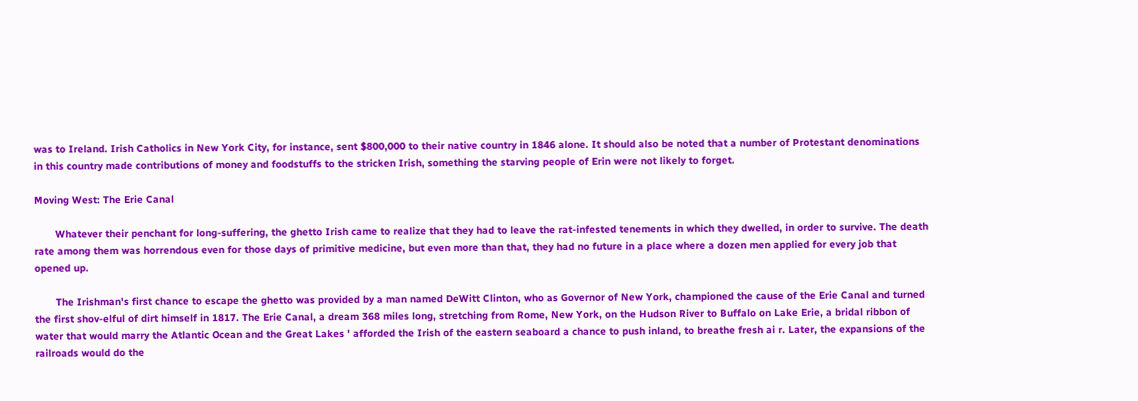was to Ireland. Irish Catholics in New York City, for instance, sent $800,000 to their native country in 1846 alone. It should also be noted that a number of Protestant denominations in this country made contributions of money and foodstuffs to the stricken Irish, something the starving people of Erin were not likely to forget.

Moving West: The Erie Canal

       Whatever their penchant for long-suffering, the ghetto Irish came to realize that they had to leave the rat-infested tenements in which they dwelled, in order to survive. The death rate among them was horrendous even for those days of primitive medicine, but even more than that, they had no future in a place where a dozen men applied for every job that opened up.

       The Irishman's first chance to escape the ghetto was provided by a man named DeWitt Clinton, who as Governor of New York, championed the cause of the Erie Canal and turned the first shov-elful of dirt himself in 1817. The Erie Canal, a dream 368 miles long, stretching from Rome, New York, on the Hudson River to Buffalo on Lake Erie, a bridal ribbon of water that would marry the Atlantic Ocean and the Great Lakes ' afforded the Irish of the eastern seaboard a chance to push inland, to breathe fresh ai r. Later, the expansions of the railroads would do the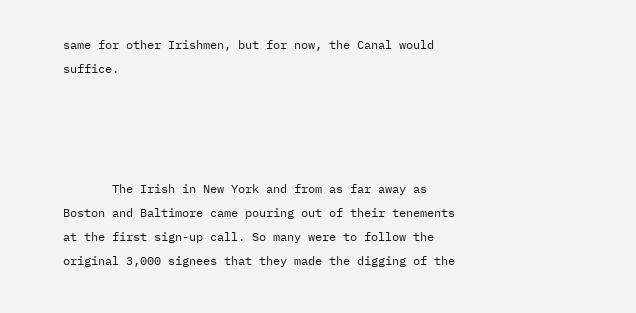same for other Irishmen, but for now, the Canal would suffice.




       The Irish in New York and from as far away as Boston and Baltimore came pouring out of their tenements at the first sign-up call. So many were to follow the original 3,000 signees that they made the digging of the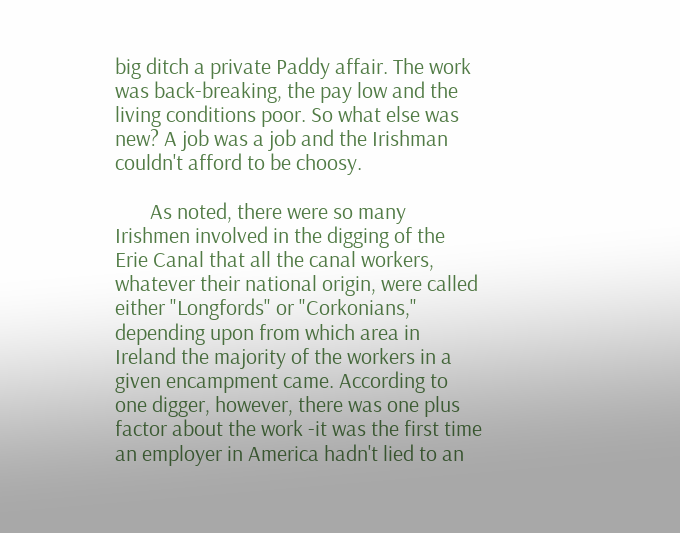big ditch a private Paddy affair. The work was back-breaking, the pay low and the living conditions poor. So what else was new? A job was a job and the Irishman couldn't afford to be choosy.

       As noted, there were so many Irishmen involved in the digging of the Erie Canal that all the canal workers, whatever their national origin, were called either "Longfords" or "Corkonians," depending upon from which area in Ireland the majority of the workers in a given encampment came. According to one digger, however, there was one plus factor about the work -it was the first time an employer in America hadn't lied to an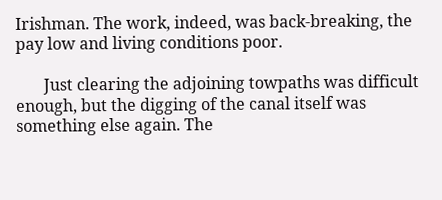Irishman. The work, indeed, was back-breaking, the pay low and living conditions poor.

       Just clearing the adjoining towpaths was difficult enough, but the digging of the canal itself was something else again. The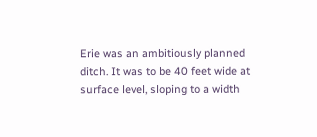Erie was an ambitiously planned ditch. It was to be 40 feet wide at surface level, sloping to a width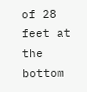of 28 feet at the bottom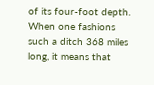of its four-foot depth. When one fashions such a ditch 368 miles long, it means that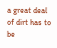a great deal of dirt has to be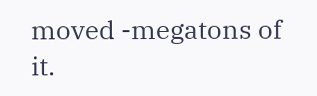moved -megatons of it.